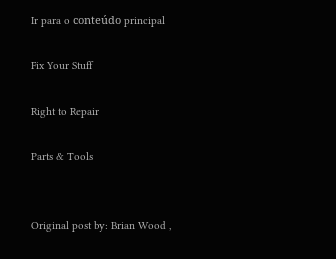Ir para o conteúdo principal

Fix Your Stuff

Right to Repair

Parts & Tools


Original post by: Brian Wood ,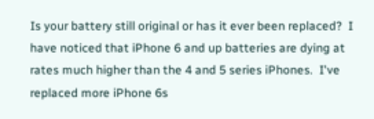Is your battery still original or has it ever been replaced?  I have noticed that iPhone 6 and up batteries are dying at rates much higher than the 4 and 5 series iPhones.  I've replaced more iPhone 6s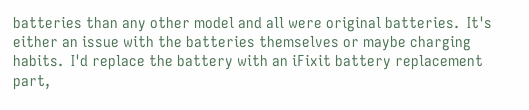batteries than any other model and all were original batteries.  It's either an issue with the batteries themselves or maybe charging habits.  I'd replace the battery with an iFixit battery replacement part,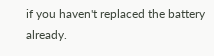if you haven't replaced the battery already.